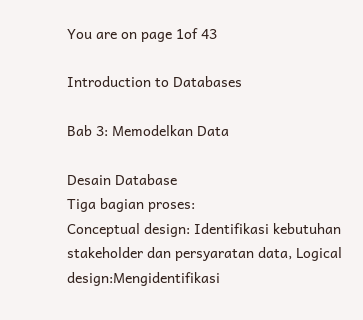You are on page 1of 43

Introduction to Databases

Bab 3: Memodelkan Data

Desain Database
Tiga bagian proses:
Conceptual design: Identifikasi kebutuhan stakeholder dan persyaratan data, Logical design:Mengidentifikasi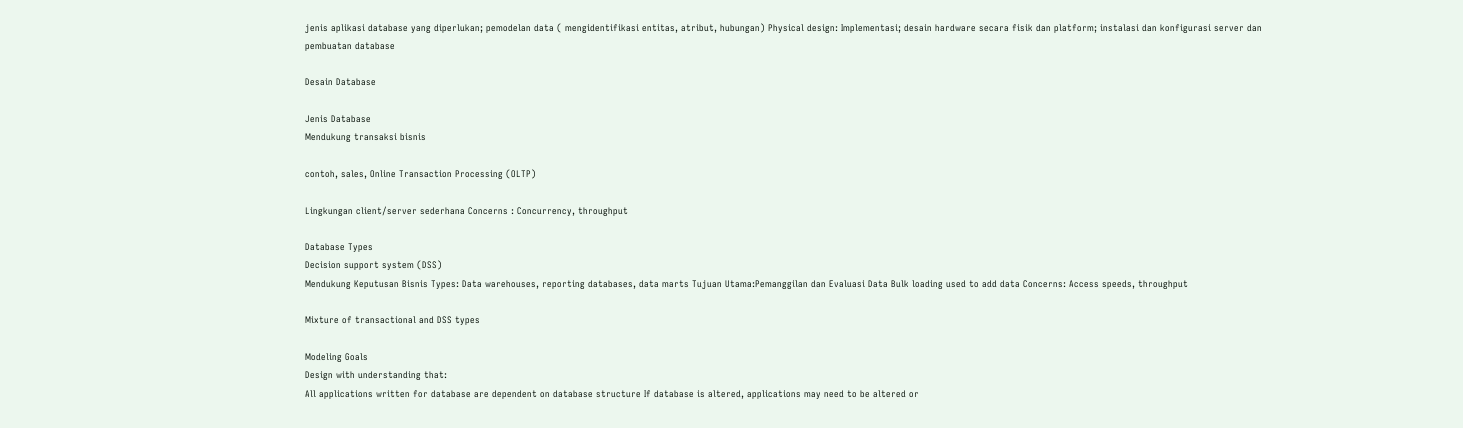jenis aplikasi database yang diperlukan; pemodelan data ( mengidentifikasi entitas, atribut, hubungan) Physical design: Implementasi; desain hardware secara fisik dan platform; instalasi dan konfigurasi server dan pembuatan database

Desain Database

Jenis Database
Mendukung transaksi bisnis

contoh, sales, Online Transaction Processing (OLTP)

Lingkungan client/server sederhana Concerns : Concurrency, throughput

Database Types
Decision support system (DSS)
Mendukung Keputusan Bisnis Types: Data warehouses, reporting databases, data marts Tujuan Utama:Pemanggilan dan Evaluasi Data Bulk loading used to add data Concerns: Access speeds, throughput

Mixture of transactional and DSS types

Modeling Goals
Design with understanding that:
All applications written for database are dependent on database structure If database is altered, applications may need to be altered or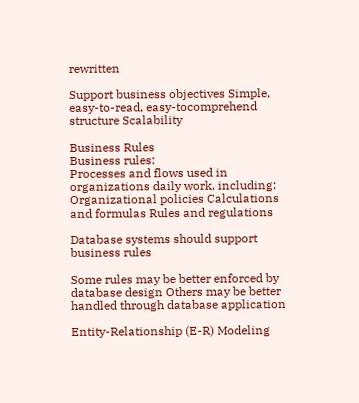rewritten

Support business objectives Simple, easy-to-read, easy-tocomprehend structure Scalability

Business Rules
Business rules:
Processes and flows used in organizations daily work, including: Organizational policies Calculations and formulas Rules and regulations

Database systems should support business rules

Some rules may be better enforced by database design Others may be better handled through database application

Entity-Relationship (E-R) Modeling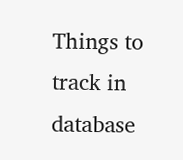Things to track in database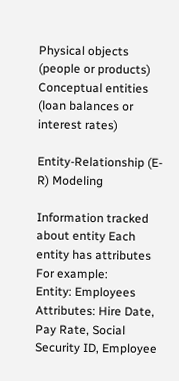Physical objects (people or products) Conceptual entities (loan balances or interest rates)

Entity-Relationship (E-R) Modeling

Information tracked about entity Each entity has attributes For example:
Entity: Employees Attributes: Hire Date, Pay Rate, Social Security ID, Employee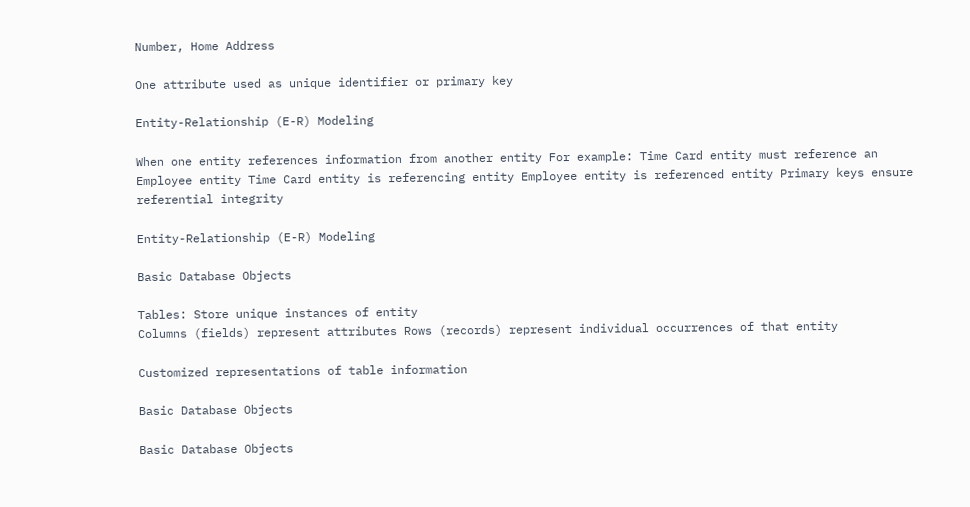Number, Home Address

One attribute used as unique identifier or primary key

Entity-Relationship (E-R) Modeling

When one entity references information from another entity For example: Time Card entity must reference an Employee entity Time Card entity is referencing entity Employee entity is referenced entity Primary keys ensure referential integrity

Entity-Relationship (E-R) Modeling

Basic Database Objects

Tables: Store unique instances of entity
Columns (fields) represent attributes Rows (records) represent individual occurrences of that entity

Customized representations of table information

Basic Database Objects

Basic Database Objects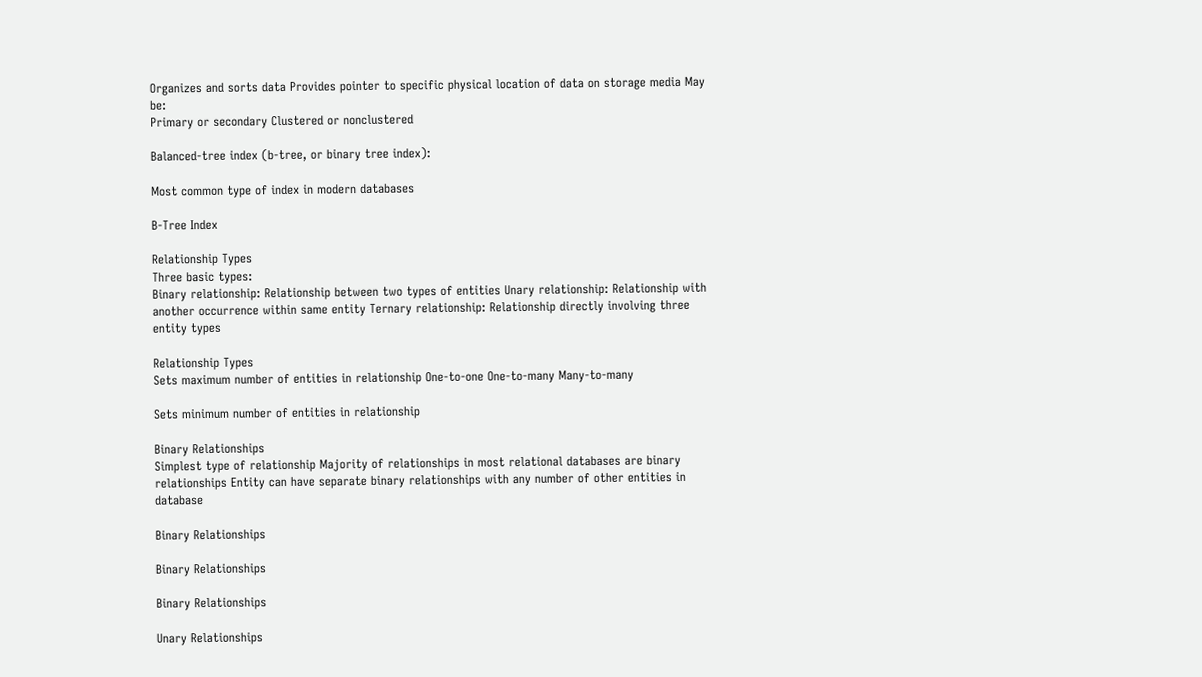Organizes and sorts data Provides pointer to specific physical location of data on storage media May be:
Primary or secondary Clustered or nonclustered

Balanced-tree index (b-tree, or binary tree index):

Most common type of index in modern databases

B-Tree Index

Relationship Types
Three basic types:
Binary relationship: Relationship between two types of entities Unary relationship: Relationship with another occurrence within same entity Ternary relationship: Relationship directly involving three entity types

Relationship Types
Sets maximum number of entities in relationship One-to-one One-to-many Many-to-many

Sets minimum number of entities in relationship

Binary Relationships
Simplest type of relationship Majority of relationships in most relational databases are binary relationships Entity can have separate binary relationships with any number of other entities in database

Binary Relationships

Binary Relationships

Binary Relationships

Unary Relationships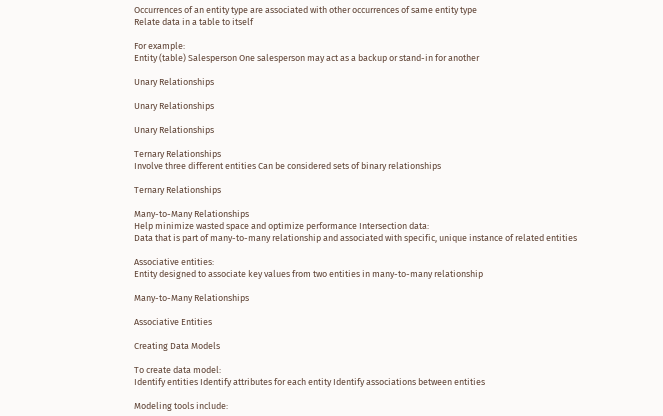Occurrences of an entity type are associated with other occurrences of same entity type
Relate data in a table to itself

For example:
Entity (table) Salesperson One salesperson may act as a backup or stand-in for another

Unary Relationships

Unary Relationships

Unary Relationships

Ternary Relationships
Involve three different entities Can be considered sets of binary relationships

Ternary Relationships

Many-to-Many Relationships
Help minimize wasted space and optimize performance Intersection data:
Data that is part of many-to-many relationship and associated with specific, unique instance of related entities

Associative entities:
Entity designed to associate key values from two entities in many-to-many relationship

Many-to-Many Relationships

Associative Entities

Creating Data Models

To create data model:
Identify entities Identify attributes for each entity Identify associations between entities

Modeling tools include: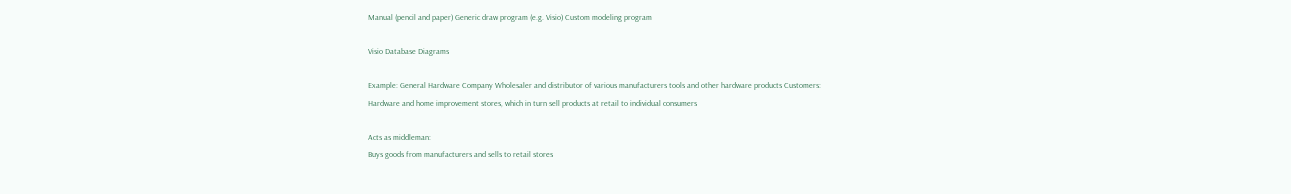Manual (pencil and paper) Generic draw program (e.g. Visio) Custom modeling program

Visio Database Diagrams

Example: General Hardware Company Wholesaler and distributor of various manufacturers tools and other hardware products Customers:
Hardware and home improvement stores, which in turn sell products at retail to individual consumers

Acts as middleman:
Buys goods from manufacturers and sells to retail stores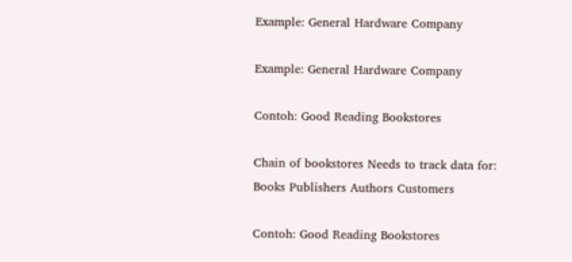Example: General Hardware Company

Example: General Hardware Company

Contoh: Good Reading Bookstores

Chain of bookstores Needs to track data for:
Books Publishers Authors Customers

Contoh: Good Reading Bookstores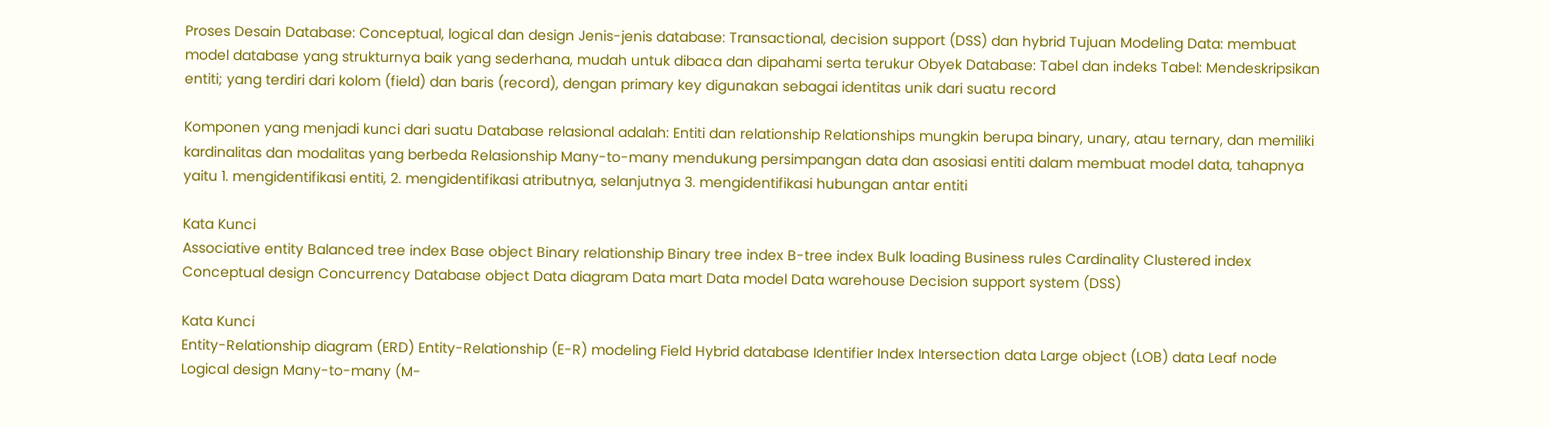Proses Desain Database: Conceptual, logical dan design Jenis-jenis database: Transactional, decision support (DSS) dan hybrid Tujuan Modeling Data: membuat model database yang strukturnya baik yang sederhana, mudah untuk dibaca dan dipahami serta terukur Obyek Database: Tabel dan indeks Tabel: Mendeskripsikan entiti; yang terdiri dari kolom (field) dan baris (record), dengan primary key digunakan sebagai identitas unik dari suatu record

Komponen yang menjadi kunci dari suatu Database relasional adalah: Entiti dan relationship Relationships mungkin berupa binary, unary, atau ternary, dan memiliki kardinalitas dan modalitas yang berbeda Relasionship Many-to-many mendukung persimpangan data dan asosiasi entiti dalam membuat model data, tahapnya yaitu 1. mengidentifikasi entiti, 2. mengidentifikasi atributnya, selanjutnya 3. mengidentifikasi hubungan antar entiti

Kata Kunci
Associative entity Balanced tree index Base object Binary relationship Binary tree index B-tree index Bulk loading Business rules Cardinality Clustered index Conceptual design Concurrency Database object Data diagram Data mart Data model Data warehouse Decision support system (DSS)

Kata Kunci
Entity-Relationship diagram (ERD) Entity-Relationship (E-R) modeling Field Hybrid database Identifier Index Intersection data Large object (LOB) data Leaf node Logical design Many-to-many (M-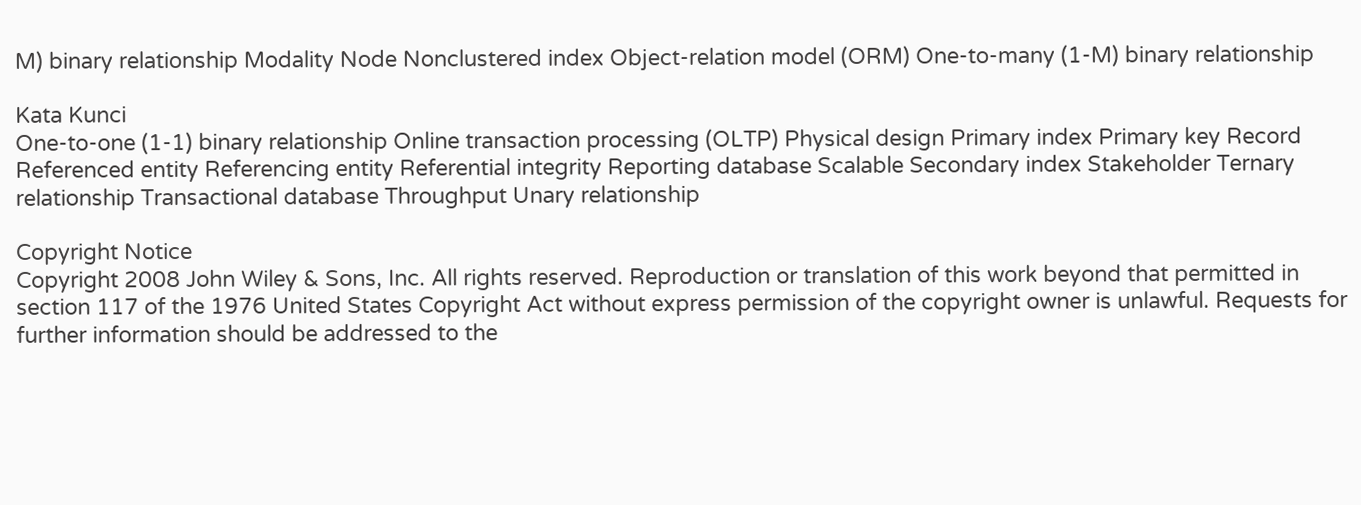M) binary relationship Modality Node Nonclustered index Object-relation model (ORM) One-to-many (1-M) binary relationship

Kata Kunci
One-to-one (1-1) binary relationship Online transaction processing (OLTP) Physical design Primary index Primary key Record Referenced entity Referencing entity Referential integrity Reporting database Scalable Secondary index Stakeholder Ternary relationship Transactional database Throughput Unary relationship

Copyright Notice
Copyright 2008 John Wiley & Sons, Inc. All rights reserved. Reproduction or translation of this work beyond that permitted in section 117 of the 1976 United States Copyright Act without express permission of the copyright owner is unlawful. Requests for further information should be addressed to the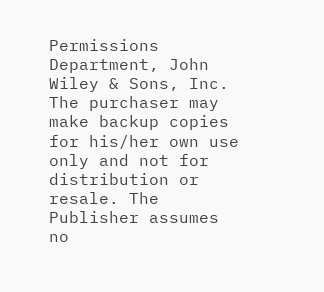Permissions Department, John Wiley & Sons, Inc. The purchaser may make backup copies for his/her own use only and not for distribution or resale. The Publisher assumes no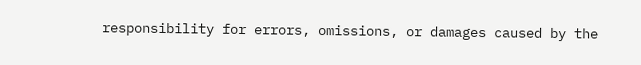responsibility for errors, omissions, or damages caused by the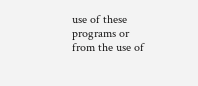use of these programs or from the use of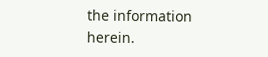the information herein.